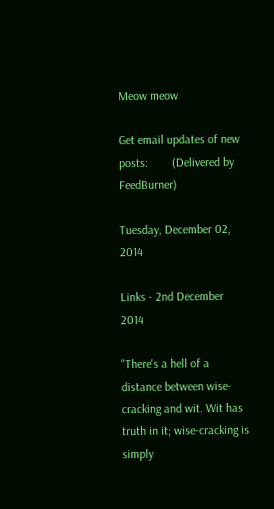Meow meow

Get email updates of new posts:        (Delivered by FeedBurner)

Tuesday, December 02, 2014

Links - 2nd December 2014

"There's a hell of a distance between wise-cracking and wit. Wit has truth in it; wise-cracking is simply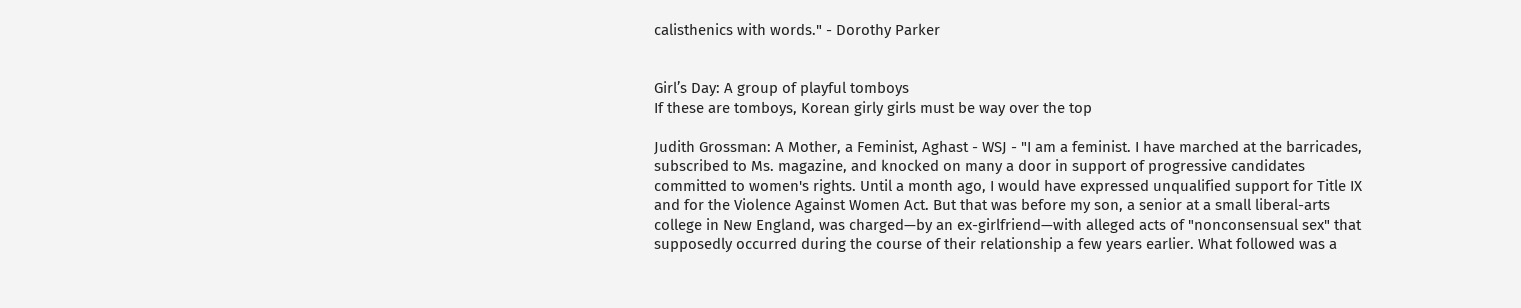calisthenics with words." - Dorothy Parker


Girl’s Day: A group of playful tomboys
If these are tomboys, Korean girly girls must be way over the top

Judith Grossman: A Mother, a Feminist, Aghast - WSJ - "I am a feminist. I have marched at the barricades, subscribed to Ms. magazine, and knocked on many a door in support of progressive candidates committed to women's rights. Until a month ago, I would have expressed unqualified support for Title IX and for the Violence Against Women Act. But that was before my son, a senior at a small liberal-arts college in New England, was charged—by an ex-girlfriend—with alleged acts of "nonconsensual sex" that supposedly occurred during the course of their relationship a few years earlier. What followed was a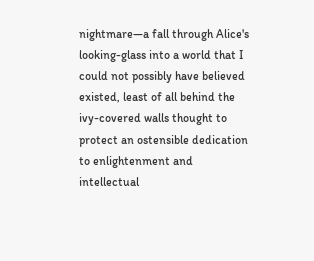nightmare—a fall through Alice's looking-glass into a world that I could not possibly have believed existed, least of all behind the ivy-covered walls thought to protect an ostensible dedication to enlightenment and intellectual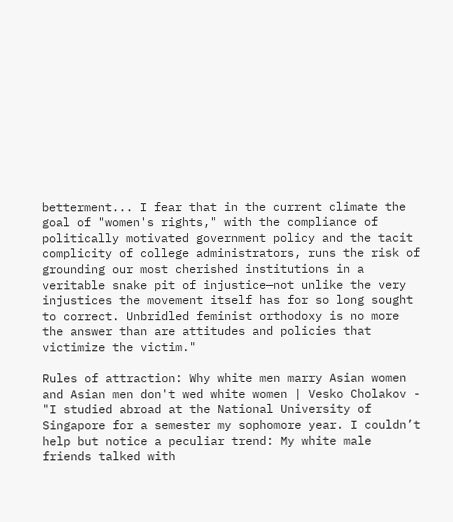betterment... I fear that in the current climate the goal of "women's rights," with the compliance of politically motivated government policy and the tacit complicity of college administrators, runs the risk of grounding our most cherished institutions in a veritable snake pit of injustice—not unlike the very injustices the movement itself has for so long sought to correct. Unbridled feminist orthodoxy is no more the answer than are attitudes and policies that victimize the victim."

Rules of attraction: Why white men marry Asian women and Asian men don't wed white women | Vesko Cholakov - "I studied abroad at the National University of Singapore for a semester my sophomore year. I couldn’t help but notice a peculiar trend: My white male friends talked with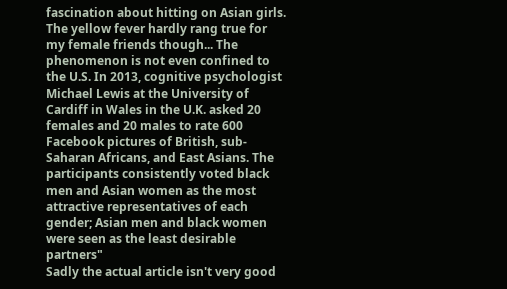fascination about hitting on Asian girls. The yellow fever hardly rang true for my female friends though... The phenomenon is not even confined to the U.S. In 2013, cognitive psychologist Michael Lewis at the University of Cardiff in Wales in the U.K. asked 20 females and 20 males to rate 600 Facebook pictures of British, sub-Saharan Africans, and East Asians. The participants consistently voted black men and Asian women as the most attractive representatives of each gender; Asian men and black women were seen as the least desirable partners"
Sadly the actual article isn't very good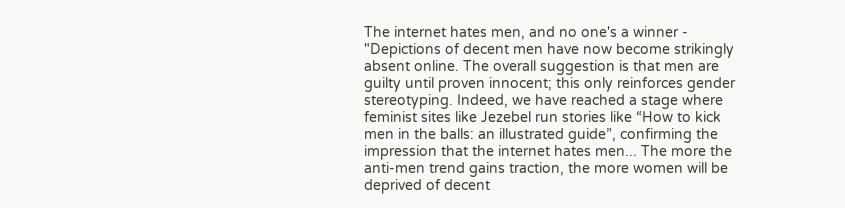The internet hates men, and no one's a winner - "Depictions of decent men have now become strikingly absent online. The overall suggestion is that men are guilty until proven innocent; this only reinforces gender stereotyping. Indeed, we have reached a stage where feminist sites like Jezebel run stories like “How to kick men in the balls: an illustrated guide”, confirming the impression that the internet hates men... The more the anti-men trend gains traction, the more women will be deprived of decent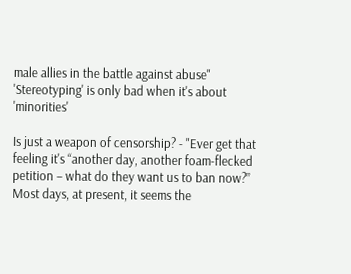male allies in the battle against abuse"
'Stereotyping' is only bad when it's about 'minorities'

Is just a weapon of censorship? - "Ever get that feeling it's “another day, another foam-flecked petition – what do they want us to ban now?” Most days, at present, it seems the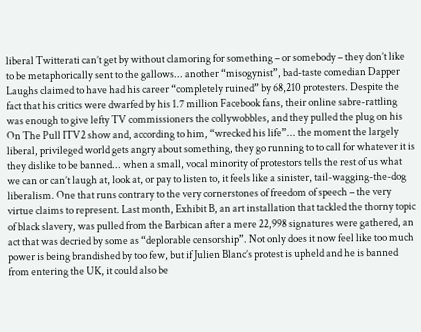liberal Twitterati can’t get by without clamoring for something – or somebody – they don’t like to be metaphorically sent to the gallows... another “misogynist”, bad-taste comedian Dapper Laughs claimed to have had his career “completely ruined” by 68,210 protesters. Despite the fact that his critics were dwarfed by his 1.7 million Facebook fans, their online sabre-rattling was enough to give lefty TV commissioners the collywobbles, and they pulled the plug on his On The Pull ITV2 show and, according to him, “wrecked his life”... the moment the largely liberal, privileged world gets angry about something, they go running to to call for whatever it is they dislike to be banned... when a small, vocal minority of protestors tells the rest of us what we can or can’t laugh at, look at, or pay to listen to, it feels like a sinister, tail-wagging-the-dog liberalism. One that runs contrary to the very cornerstones of freedom of speech – the very virtue claims to represent. Last month, Exhibit B, an art installation that tackled the thorny topic of black slavery, was pulled from the Barbican after a mere 22,998 signatures were gathered, an act that was decried by some as “deplorable censorship”. Not only does it now feel like too much power is being brandished by too few, but if Julien Blanc’s protest is upheld and he is banned from entering the UK, it could also be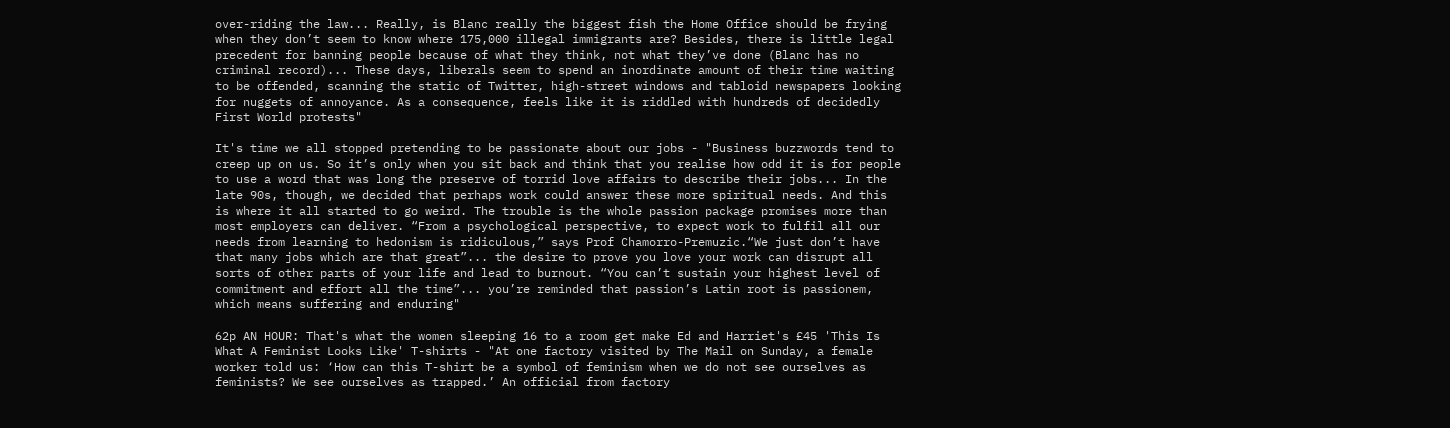over-riding the law... Really, is Blanc really the biggest fish the Home Office should be frying when they don’t seem to know where 175,000 illegal immigrants are? Besides, there is little legal precedent for banning people because of what they think, not what they’ve done (Blanc has no criminal record)... These days, liberals seem to spend an inordinate amount of their time waiting to be offended, scanning the static of Twitter, high-street windows and tabloid newspapers looking for nuggets of annoyance. As a consequence, feels like it is riddled with hundreds of decidedly First World protests"

It's time we all stopped pretending to be passionate about our jobs - "Business buzzwords tend to creep up on us. So it’s only when you sit back and think that you realise how odd it is for people to use a word that was long the preserve of torrid love affairs to describe their jobs... In the late 90s, though, we decided that perhaps work could answer these more spiritual needs. And this is where it all started to go weird. The trouble is the whole passion package promises more than most employers can deliver. “From a psychological perspective, to expect work to fulfil all our needs from learning to hedonism is ridiculous,” says Prof Chamorro-Premuzic.“We just don’t have that many jobs which are that great”... the desire to prove you love your work can disrupt all sorts of other parts of your life and lead to burnout. “You can’t sustain your highest level of commitment and effort all the time”... you’re reminded that passion’s Latin root is passionem, which means suffering and enduring"

62p AN HOUR: That's what the women sleeping 16 to a room get make Ed and Harriet's £45 'This Is What A Feminist Looks Like' T-shirts - "At one factory visited by The Mail on Sunday, a female worker told us: ‘How can this T-shirt be a symbol of feminism when we do not see ourselves as feminists? We see ourselves as trapped.’ An official from factory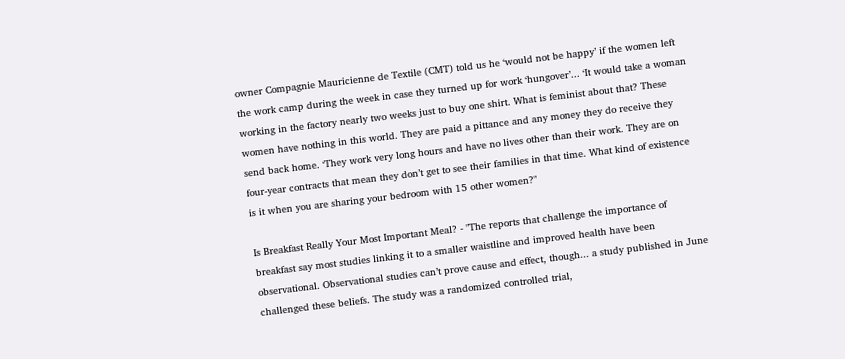owner Compagnie Mauricienne de Textile (CMT) told us he ‘would not be happy’ if the women left the work camp during the week in case they turned up for work ‘hungover’... ‘It would take a woman working in the factory nearly two weeks just to buy one shirt. What is feminist about that? These women have nothing in this world. They are paid a pittance and any money they do receive they send back home. ‘They work very long hours and have no lives other than their work. They are on four-year contracts that mean they don’t get to see their families in that time. What kind of existence is it when you are sharing your bedroom with 15 other women?"

Is Breakfast Really Your Most Important Meal? - "The reports that challenge the importance of breakfast say most studies linking it to a smaller waistline and improved health have been observational. Observational studies can’t prove cause and effect, though... a study published in June challenged these beliefs. The study was a randomized controlled trial,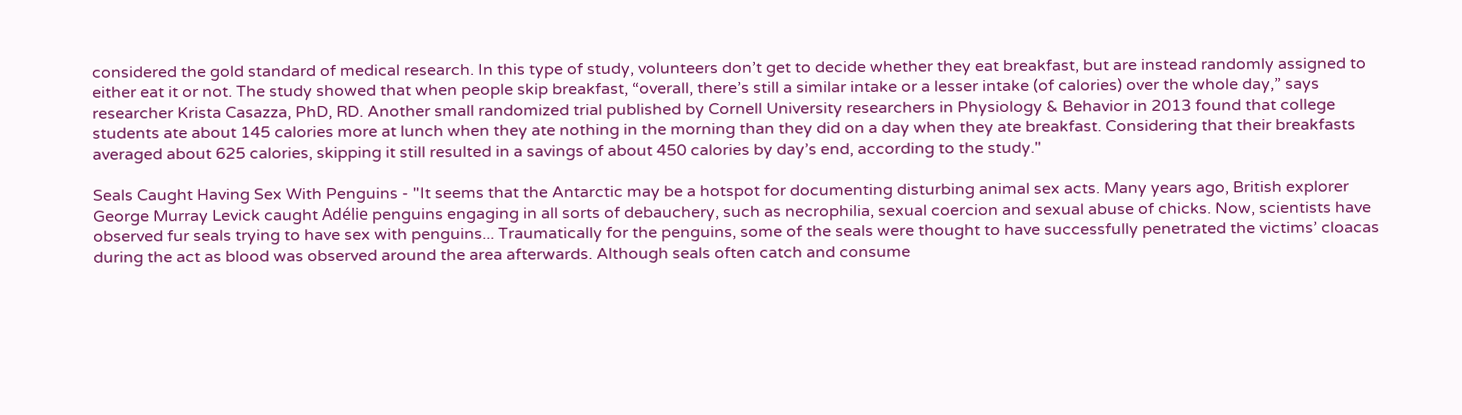considered the gold standard of medical research. In this type of study, volunteers don’t get to decide whether they eat breakfast, but are instead randomly assigned to either eat it or not. The study showed that when people skip breakfast, “overall, there’s still a similar intake or a lesser intake (of calories) over the whole day,” says researcher Krista Casazza, PhD, RD. Another small randomized trial published by Cornell University researchers in Physiology & Behavior in 2013 found that college students ate about 145 calories more at lunch when they ate nothing in the morning than they did on a day when they ate breakfast. Considering that their breakfasts averaged about 625 calories, skipping it still resulted in a savings of about 450 calories by day’s end, according to the study."

Seals Caught Having Sex With Penguins - "It seems that the Antarctic may be a hotspot for documenting disturbing animal sex acts. Many years ago, British explorer George Murray Levick caught Adélie penguins engaging in all sorts of debauchery, such as necrophilia, sexual coercion and sexual abuse of chicks. Now, scientists have observed fur seals trying to have sex with penguins... Traumatically for the penguins, some of the seals were thought to have successfully penetrated the victims’ cloacas during the act as blood was observed around the area afterwards. Although seals often catch and consume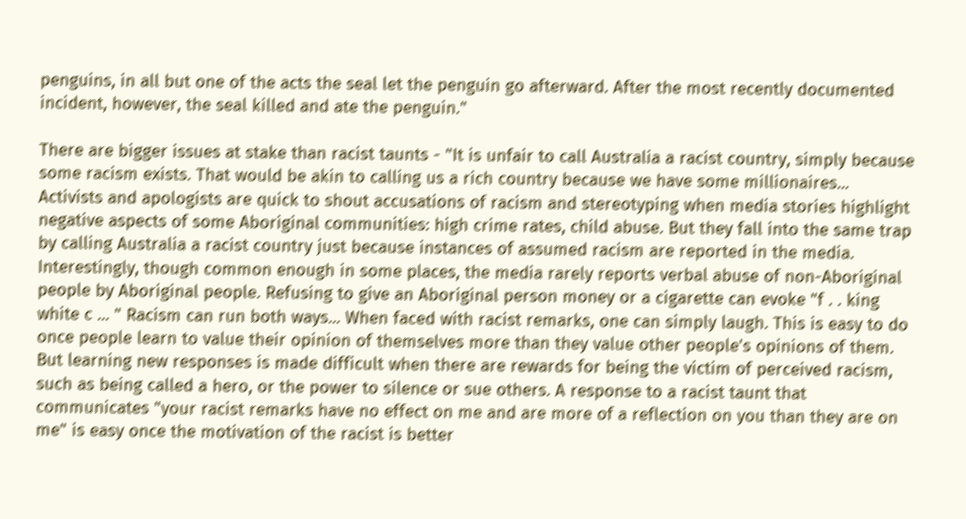penguins, in all but one of the acts the seal let the penguin go afterward. After the most recently documented incident, however, the seal killed and ate the penguin."

There are bigger issues at stake than racist taunts - "It is unfair to call Australia a racist country, simply because some racism exists. That would be akin to calling us a rich country because we have some millionaires... Activists and apologists are quick to shout accusations of racism and stereotyping when media stories highlight negative aspects of some Aboriginal communities: high crime rates, child abuse. But they fall into the same trap by calling Australia a racist country just because instances of assumed racism are reported in the media. Interestingly, though common enough in some places, the media rarely reports verbal abuse of non-Aboriginal people by Aboriginal people. Refusing to give an Aboriginal person money or a cigarette can evoke "f . . king white c ... " Racism can run both ways... When faced with racist remarks, one can simply laugh. This is easy to do once people learn to value their opinion of themselves more than they value other people's opinions of them. But learning new responses is made difficult when there are rewards for being the victim of perceived racism, such as being called a hero, or the power to silence or sue others. A response to a racist taunt that communicates "your racist remarks have no effect on me and are more of a reflection on you than they are on me" is easy once the motivation of the racist is better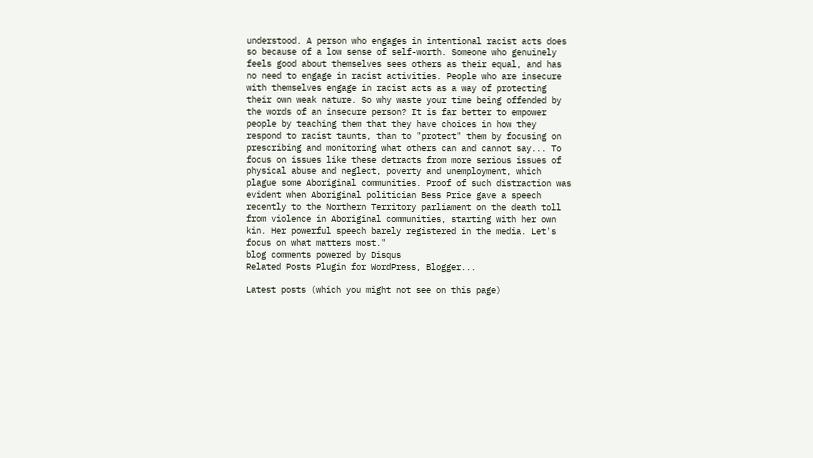understood. A person who engages in intentional racist acts does so because of a low sense of self-worth. Someone who genuinely feels good about themselves sees others as their equal, and has no need to engage in racist activities. People who are insecure with themselves engage in racist acts as a way of protecting their own weak nature. So why waste your time being offended by the words of an insecure person? It is far better to empower people by teaching them that they have choices in how they respond to racist taunts, than to "protect" them by focusing on prescribing and monitoring what others can and cannot say... To focus on issues like these detracts from more serious issues of physical abuse and neglect, poverty and unemployment, which plague some Aboriginal communities. Proof of such distraction was evident when Aboriginal politician Bess Price gave a speech recently to the Northern Territory parliament on the death toll from violence in Aboriginal communities, starting with her own kin. Her powerful speech barely registered in the media. Let's focus on what matters most."
blog comments powered by Disqus
Related Posts Plugin for WordPress, Blogger...

Latest posts (which you might not see on this page)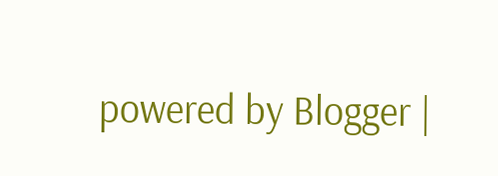powered by Blogger |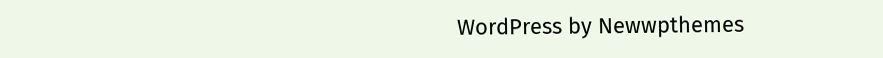WordPress by Newwpthemes